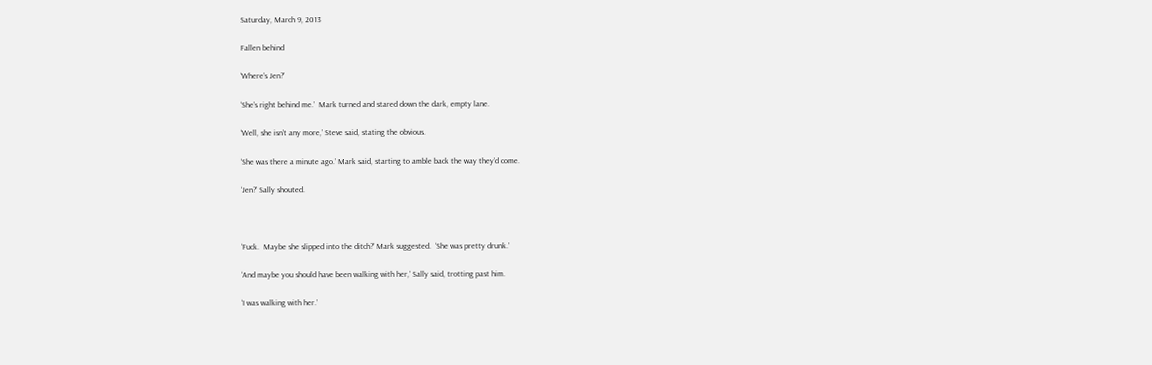Saturday, March 9, 2013

Fallen behind

‘Where’s Jen?’

‘She’s right behind me.’  Mark turned and stared down the dark, empty lane.

‘Well, she isn’t any more,’ Steve said, stating the obvious.

‘She was there a minute ago.’ Mark said, starting to amble back the way they’d come.

‘Jen?’ Sally shouted.



‘Fuck.  Maybe she slipped into the ditch?’ Mark suggested.  ‘She was pretty drunk.’

‘And maybe you should have been walking with her,’ Sally said, trotting past him.

‘I was walking with her.’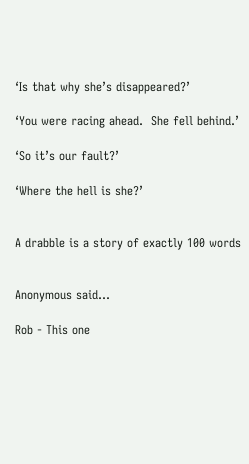‘Is that why she’s disappeared?’

‘You were racing ahead.  She fell behind.’

‘So it’s our fault?’

‘Where the hell is she?’


A drabble is a story of exactly 100 words


Anonymous said...

Rob - This one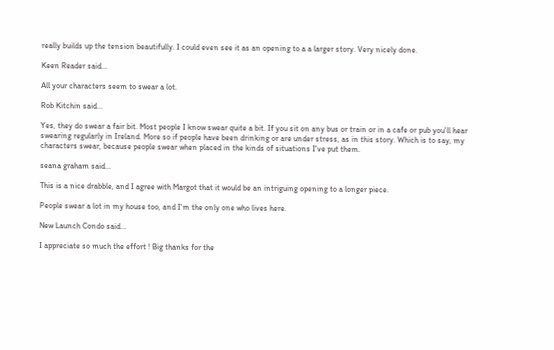really builds up the tension beautifully. I could even see it as an opening to a a larger story. Very nicely done.

Keen Reader said...

All your characters seem to swear a lot.

Rob Kitchin said...

Yes, they do swear a fair bit. Most people I know swear quite a bit. If you sit on any bus or train or in a cafe or pub you'll hear swearing regularly in Ireland. More so if people have been drinking or are under stress, as in this story. Which is to say, my characters swear, because people swear when placed in the kinds of situations I've put them.

seana graham said...

This is a nice drabble, and I agree with Margot that it would be an intriguing opening to a longer piece.

People swear a lot in my house too, and I'm the only one who lives here.

New Launch Condo said...

I appreciate so much the effort ! Big thanks for the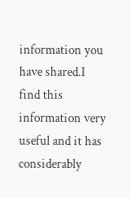information you have shared.I find this information very useful and it has considerably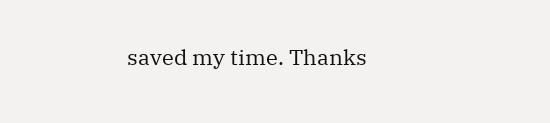saved my time. Thanks